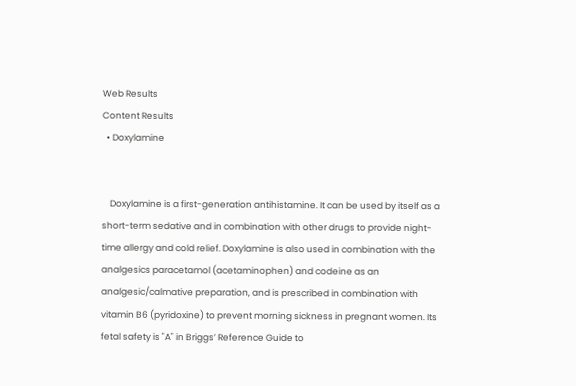Web Results
Content Results
  • Doxylamine


    Doxylamine is a first-generation antihistamine. It can be used by itself as a short-term sedative and in combination with other drugs to provide night-time allergy and cold relief. Doxylamine is also used in combination with the analgesics paracetamol (acetaminophen) and codeine as an analgesic/calmative preparation, and is prescribed in combination with vitamin B6 (pyridoxine) to prevent morning sickness in pregnant women. Its fetal safety is "A" in Briggs’ Reference Guide to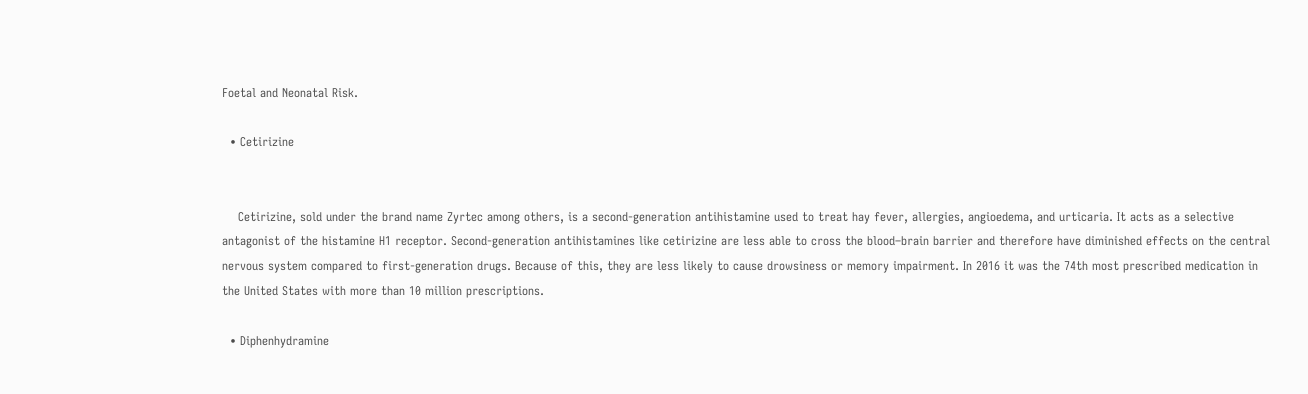Foetal and Neonatal Risk.

  • Cetirizine


    Cetirizine, sold under the brand name Zyrtec among others, is a second-generation antihistamine used to treat hay fever, allergies, angioedema, and urticaria. It acts as a selective antagonist of the histamine H1 receptor. Second-generation antihistamines like cetirizine are less able to cross the blood–brain barrier and therefore have diminished effects on the central nervous system compared to first-generation drugs. Because of this, they are less likely to cause drowsiness or memory impairment. In 2016 it was the 74th most prescribed medication in the United States with more than 10 million prescriptions.

  • Diphenhydramine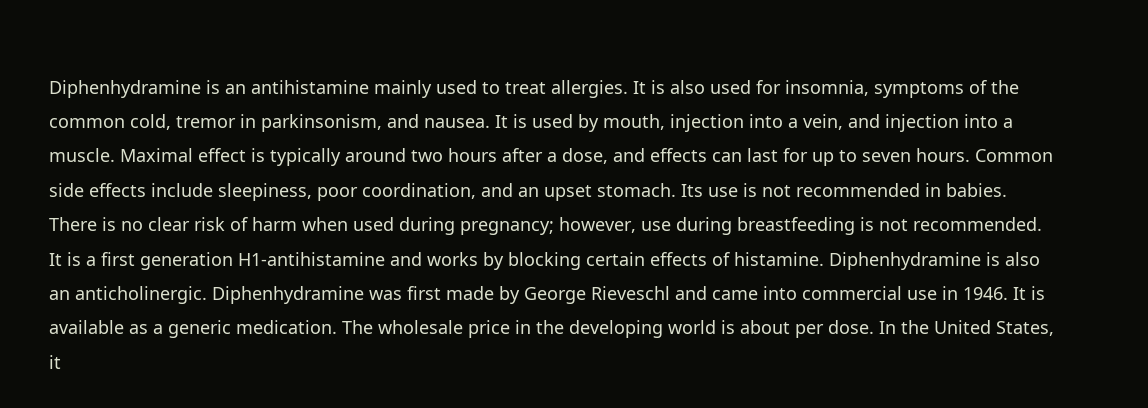Diphenhydramine is an antihistamine mainly used to treat allergies. It is also used for insomnia, symptoms of the common cold, tremor in parkinsonism, and nausea. It is used by mouth, injection into a vein, and injection into a muscle. Maximal effect is typically around two hours after a dose, and effects can last for up to seven hours. Common side effects include sleepiness, poor coordination, and an upset stomach. Its use is not recommended in babies. There is no clear risk of harm when used during pregnancy; however, use during breastfeeding is not recommended. It is a first generation H1-antihistamine and works by blocking certain effects of histamine. Diphenhydramine is also an anticholinergic. Diphenhydramine was first made by George Rieveschl and came into commercial use in 1946. It is available as a generic medication. The wholesale price in the developing world is about per dose. In the United States, it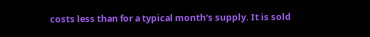costs less than for a typical month’s supply. It is sold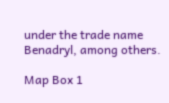under the trade name Benadryl, among others.

Map Box 1